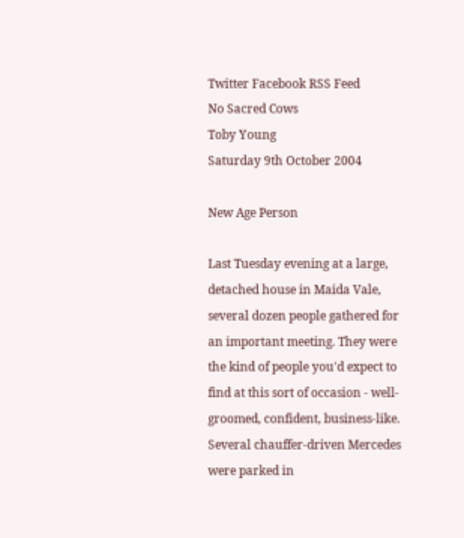Twitter Facebook RSS Feed
No Sacred Cows
Toby Young
Saturday 9th October 2004

New Age Person

Last Tuesday evening at a large, detached house in Maida Vale, several dozen people gathered for an important meeting. They were the kind of people you'd expect to find at this sort of occasion - well-groomed, confident, business-like. Several chauffer-driven Mercedes were parked in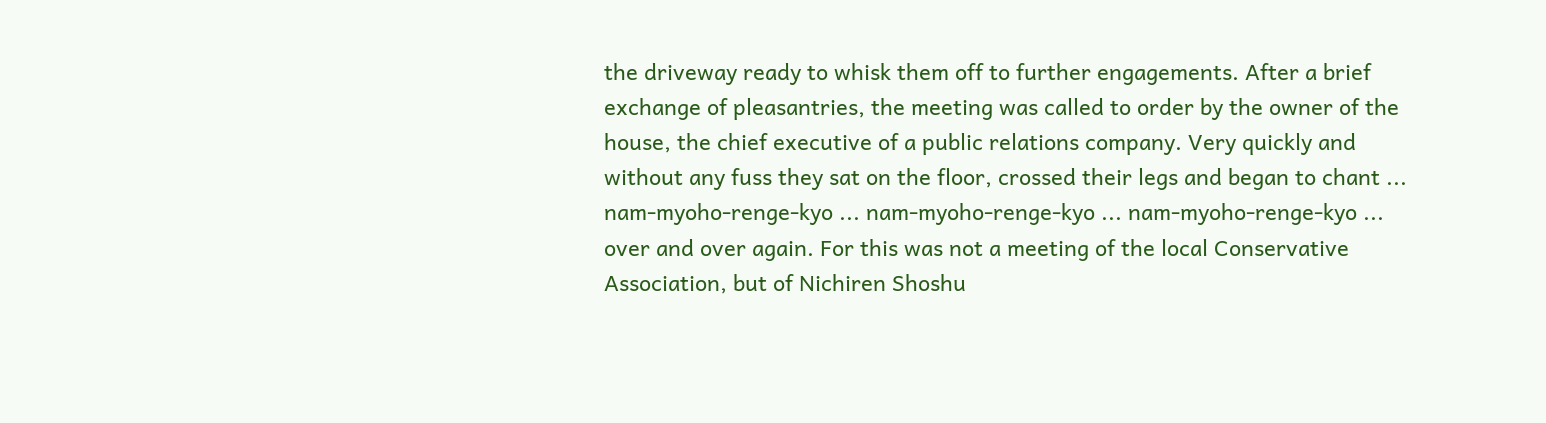the driveway ready to whisk them off to further engagements. After a brief exchange of pleasantries, the meeting was called to order by the owner of the house, the chief executive of a public relations company. Very quickly and without any fuss they sat on the floor, crossed their legs and began to chant ... nam-myoho-renge-kyo ... nam-myoho-renge-kyo ... nam-myoho-renge-kyo ... over and over again. For this was not a meeting of the local Conservative Association, but of Nichiren Shoshu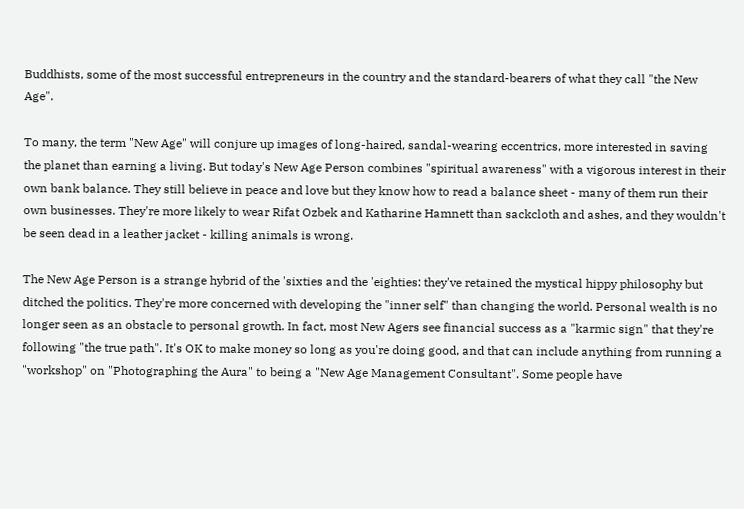Buddhists, some of the most successful entrepreneurs in the country and the standard-bearers of what they call "the New Age".

To many, the term "New Age" will conjure up images of long-haired, sandal-wearing eccentrics, more interested in saving the planet than earning a living. But today's New Age Person combines "spiritual awareness" with a vigorous interest in their own bank balance. They still believe in peace and love but they know how to read a balance sheet - many of them run their own businesses. They're more likely to wear Rifat Ozbek and Katharine Hamnett than sackcloth and ashes, and they wouldn't be seen dead in a leather jacket - killing animals is wrong.

The New Age Person is a strange hybrid of the 'sixties and the 'eighties: they've retained the mystical hippy philosophy but ditched the politics. They're more concerned with developing the "inner self" than changing the world. Personal wealth is no longer seen as an obstacle to personal growth. In fact, most New Agers see financial success as a "karmic sign" that they're following "the true path". It's OK to make money so long as you're doing good, and that can include anything from running a "workshop" on "Photographing the Aura" to being a "New Age Management Consultant". Some people have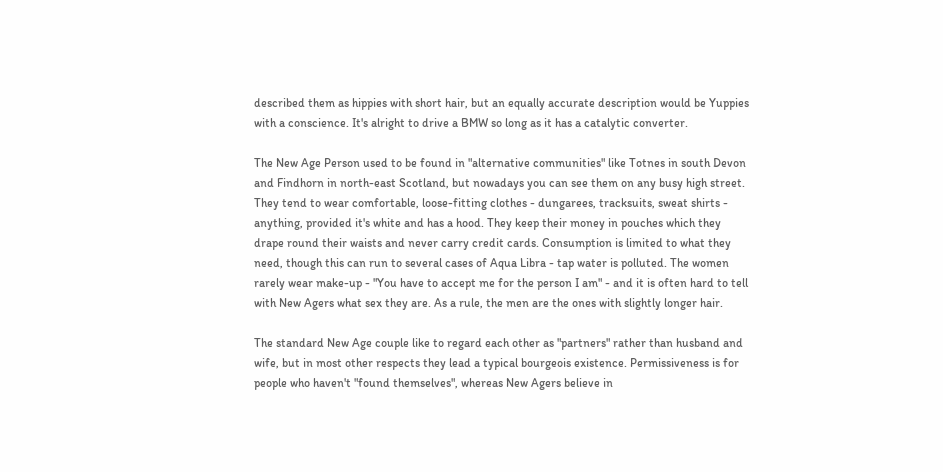described them as hippies with short hair, but an equally accurate description would be Yuppies with a conscience. It's alright to drive a BMW so long as it has a catalytic converter.

The New Age Person used to be found in "alternative communities" like Totnes in south Devon and Findhorn in north-east Scotland, but nowadays you can see them on any busy high street. They tend to wear comfortable, loose-fitting clothes - dungarees, tracksuits, sweat shirts - anything, provided it's white and has a hood. They keep their money in pouches which they drape round their waists and never carry credit cards. Consumption is limited to what they need, though this can run to several cases of Aqua Libra - tap water is polluted. The women rarely wear make-up - "You have to accept me for the person I am" - and it is often hard to tell with New Agers what sex they are. As a rule, the men are the ones with slightly longer hair.

The standard New Age couple like to regard each other as "partners" rather than husband and wife, but in most other respects they lead a typical bourgeois existence. Permissiveness is for people who haven't "found themselves", whereas New Agers believe in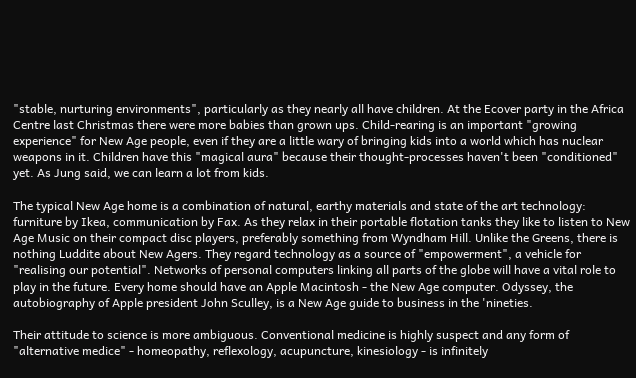"stable, nurturing environments", particularly as they nearly all have children. At the Ecover party in the Africa Centre last Christmas there were more babies than grown ups. Child-rearing is an important "growing experience" for New Age people, even if they are a little wary of bringing kids into a world which has nuclear weapons in it. Children have this "magical aura" because their thought-processes haven't been "conditioned" yet. As Jung said, we can learn a lot from kids.

The typical New Age home is a combination of natural, earthy materials and state of the art technology: furniture by Ikea, communication by Fax. As they relax in their portable flotation tanks they like to listen to New Age Music on their compact disc players, preferably something from Wyndham Hill. Unlike the Greens, there is nothing Luddite about New Agers. They regard technology as a source of "empowerment", a vehicle for "realising our potential". Networks of personal computers linking all parts of the globe will have a vital role to play in the future. Every home should have an Apple Macintosh - the New Age computer. Odyssey, the autobiography of Apple president John Sculley, is a New Age guide to business in the 'nineties.

Their attitude to science is more ambiguous. Conventional medicine is highly suspect and any form of "alternative medice" - homeopathy, reflexology, acupuncture, kinesiology - is infinitely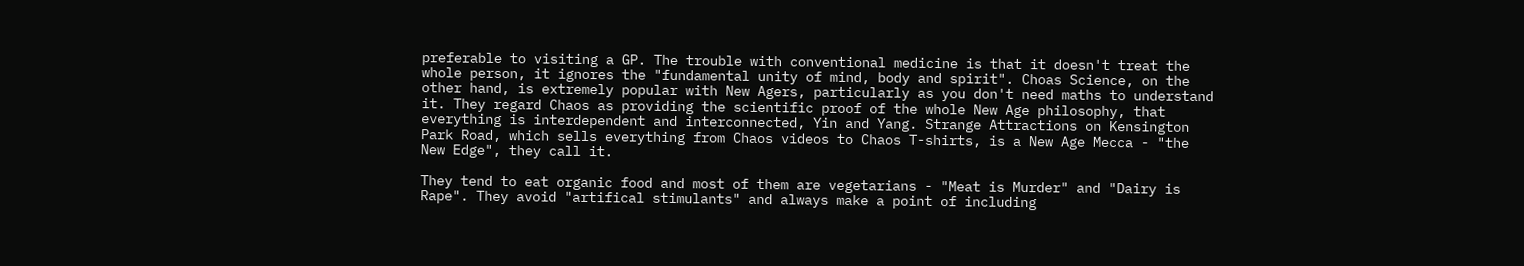preferable to visiting a GP. The trouble with conventional medicine is that it doesn't treat the whole person, it ignores the "fundamental unity of mind, body and spirit". Choas Science, on the other hand, is extremely popular with New Agers, particularly as you don't need maths to understand it. They regard Chaos as providing the scientific proof of the whole New Age philosophy, that everything is interdependent and interconnected, Yin and Yang. Strange Attractions on Kensington Park Road, which sells everything from Chaos videos to Chaos T-shirts, is a New Age Mecca - "the New Edge", they call it.

They tend to eat organic food and most of them are vegetarians - "Meat is Murder" and "Dairy is Rape". They avoid "artifical stimulants" and always make a point of including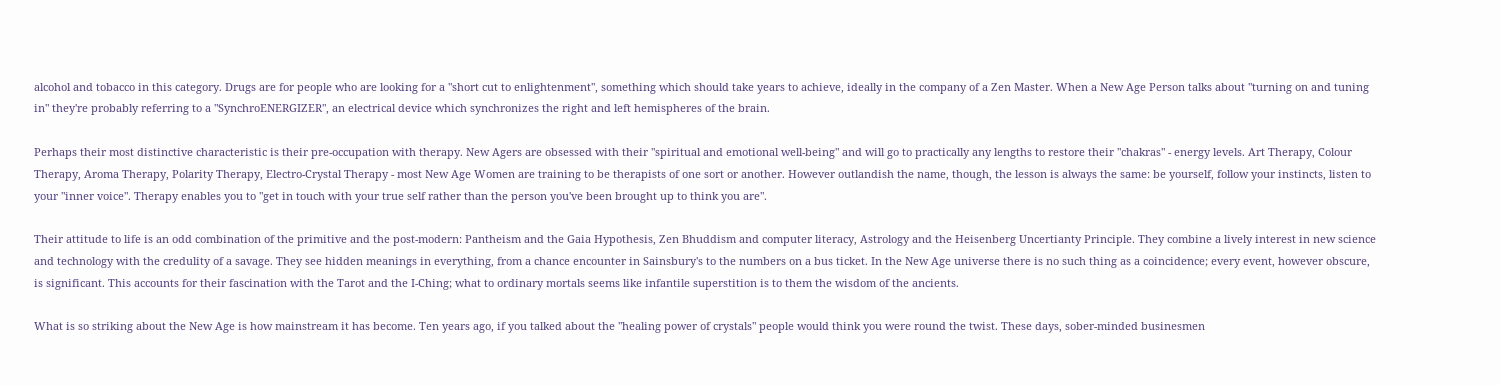alcohol and tobacco in this category. Drugs are for people who are looking for a "short cut to enlightenment", something which should take years to achieve, ideally in the company of a Zen Master. When a New Age Person talks about "turning on and tuning in" they're probably referring to a "SynchroENERGIZER", an electrical device which synchronizes the right and left hemispheres of the brain.

Perhaps their most distinctive characteristic is their pre-occupation with therapy. New Agers are obsessed with their "spiritual and emotional well-being" and will go to practically any lengths to restore their "chakras" - energy levels. Art Therapy, Colour Therapy, Aroma Therapy, Polarity Therapy, Electro-Crystal Therapy - most New Age Women are training to be therapists of one sort or another. However outlandish the name, though, the lesson is always the same: be yourself, follow your instincts, listen to your "inner voice". Therapy enables you to "get in touch with your true self rather than the person you've been brought up to think you are".

Their attitude to life is an odd combination of the primitive and the post-modern: Pantheism and the Gaia Hypothesis, Zen Bhuddism and computer literacy, Astrology and the Heisenberg Uncertianty Principle. They combine a lively interest in new science and technology with the credulity of a savage. They see hidden meanings in everything, from a chance encounter in Sainsbury's to the numbers on a bus ticket. In the New Age universe there is no such thing as a coincidence; every event, however obscure, is significant. This accounts for their fascination with the Tarot and the I-Ching; what to ordinary mortals seems like infantile superstition is to them the wisdom of the ancients.

What is so striking about the New Age is how mainstream it has become. Ten years ago, if you talked about the "healing power of crystals" people would think you were round the twist. These days, sober-minded businesmen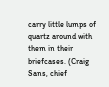carry little lumps of quartz around with them in their briefcases. (Craig Sans, chief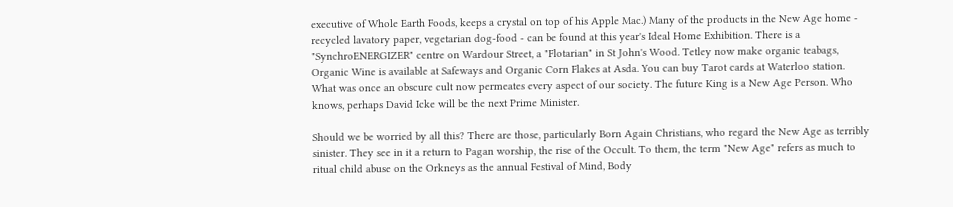executive of Whole Earth Foods, keeps a crystal on top of his Apple Mac.) Many of the products in the New Age home - recycled lavatory paper, vegetarian dog-food - can be found at this year's Ideal Home Exhibition. There is a "SynchroENERGIZER" centre on Wardour Street, a "Flotarian" in St John's Wood. Tetley now make organic teabags, Organic Wine is available at Safeways and Organic Corn Flakes at Asda. You can buy Tarot cards at Waterloo station. What was once an obscure cult now permeates every aspect of our society. The future King is a New Age Person. Who knows, perhaps David Icke will be the next Prime Minister.

Should we be worried by all this? There are those, particularly Born Again Christians, who regard the New Age as terribly sinister. They see in it a return to Pagan worship, the rise of the Occult. To them, the term "New Age" refers as much to ritual child abuse on the Orkneys as the annual Festival of Mind, Body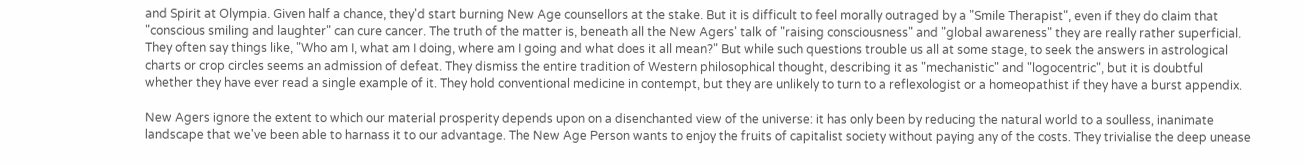and Spirit at Olympia. Given half a chance, they'd start burning New Age counsellors at the stake. But it is difficult to feel morally outraged by a "Smile Therapist", even if they do claim that "conscious smiling and laughter" can cure cancer. The truth of the matter is, beneath all the New Agers' talk of "raising consciousness" and "global awareness" they are really rather superficial. They often say things like, "Who am I, what am I doing, where am I going and what does it all mean?" But while such questions trouble us all at some stage, to seek the answers in astrological charts or crop circles seems an admission of defeat. They dismiss the entire tradition of Western philosophical thought, describing it as "mechanistic" and "logocentric", but it is doubtful whether they have ever read a single example of it. They hold conventional medicine in contempt, but they are unlikely to turn to a reflexologist or a homeopathist if they have a burst appendix.

New Agers ignore the extent to which our material prosperity depends upon on a disenchanted view of the universe: it has only been by reducing the natural world to a soulless, inanimate landscape that we've been able to harnass it to our advantage. The New Age Person wants to enjoy the fruits of capitalist society without paying any of the costs. They trivialise the deep unease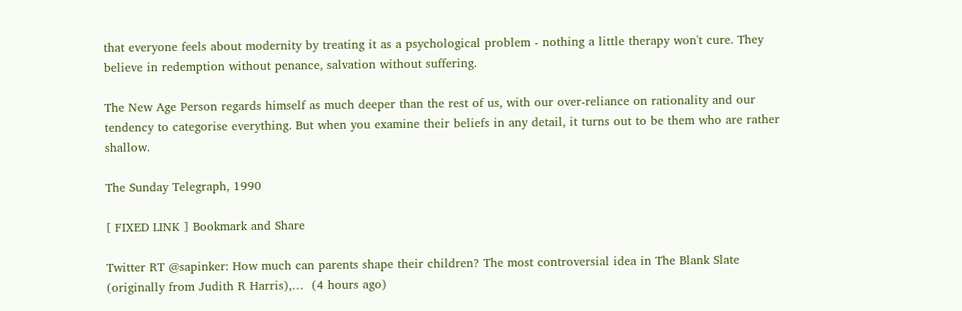that everyone feels about modernity by treating it as a psychological problem - nothing a little therapy won't cure. They believe in redemption without penance, salvation without suffering.

The New Age Person regards himself as much deeper than the rest of us, with our over-reliance on rationality and our tendency to categorise everything. But when you examine their beliefs in any detail, it turns out to be them who are rather shallow.

The Sunday Telegraph, 1990

[ FIXED LINK ] Bookmark and Share

Twitter RT @sapinker: How much can parents shape their children? The most controversial idea in The Blank Slate (originally from Judith R Harris),…  (4 hours ago)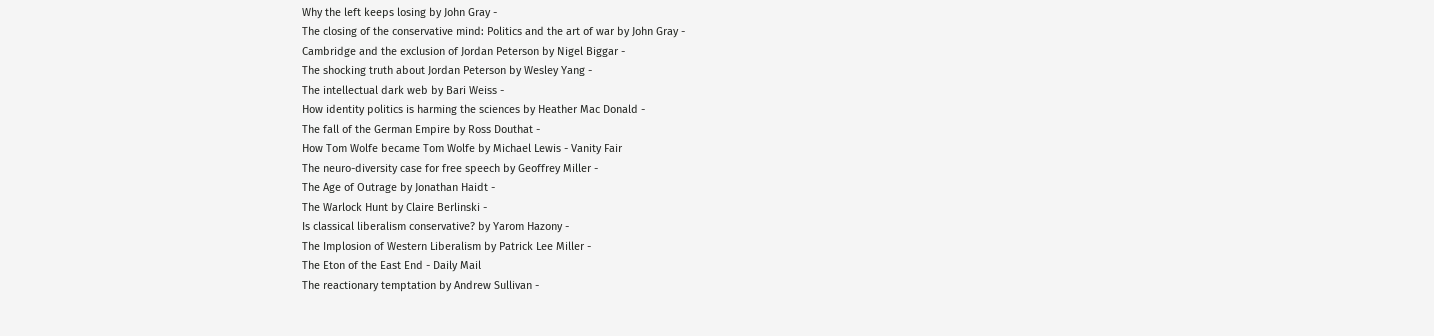Why the left keeps losing by John Gray -
The closing of the conservative mind: Politics and the art of war by John Gray -
Cambridge and the exclusion of Jordan Peterson by Nigel Biggar -
The shocking truth about Jordan Peterson by Wesley Yang -
The intellectual dark web by Bari Weiss -
How identity politics is harming the sciences by Heather Mac Donald -
The fall of the German Empire by Ross Douthat -
How Tom Wolfe became Tom Wolfe by Michael Lewis - Vanity Fair
The neuro-diversity case for free speech by Geoffrey Miller -
The Age of Outrage by Jonathan Haidt -
The Warlock Hunt by Claire Berlinski -
Is classical liberalism conservative? by Yarom Hazony -
The Implosion of Western Liberalism by Patrick Lee Miller -
The Eton of the East End - Daily Mail
The reactionary temptation by Andrew Sullivan -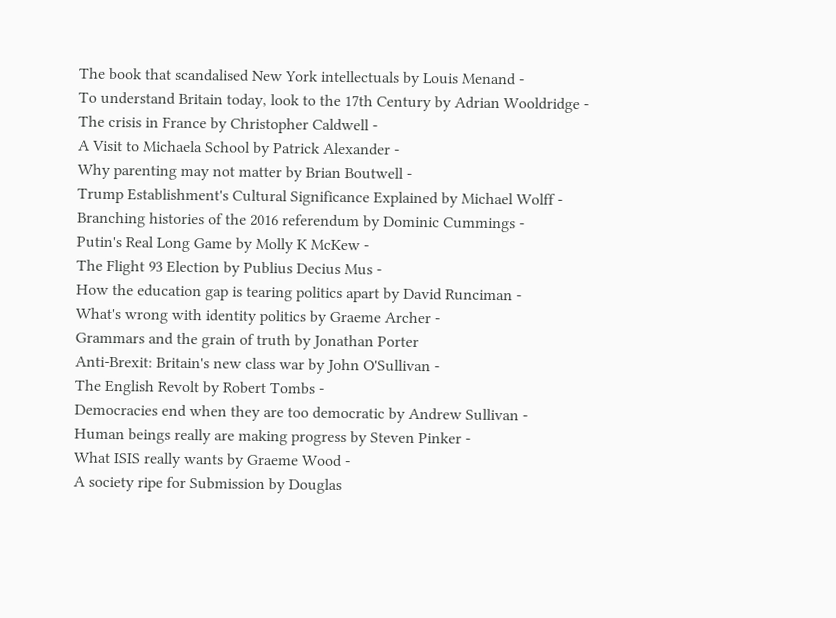The book that scandalised New York intellectuals by Louis Menand -
To understand Britain today, look to the 17th Century by Adrian Wooldridge -
The crisis in France by Christopher Caldwell -
A Visit to Michaela School by Patrick Alexander -
Why parenting may not matter by Brian Boutwell -
Trump Establishment's Cultural Significance Explained by Michael Wolff -
Branching histories of the 2016 referendum by Dominic Cummings -
Putin's Real Long Game by Molly K McKew -
The Flight 93 Election by Publius Decius Mus -
How the education gap is tearing politics apart by David Runciman -
What's wrong with identity politics by Graeme Archer -
Grammars and the grain of truth by Jonathan Porter
Anti-Brexit: Britain's new class war by John O'Sullivan -
The English Revolt by Robert Tombs -
Democracies end when they are too democratic by Andrew Sullivan -
Human beings really are making progress by Steven Pinker -
What ISIS really wants by Graeme Wood -
A society ripe for Submission by Douglas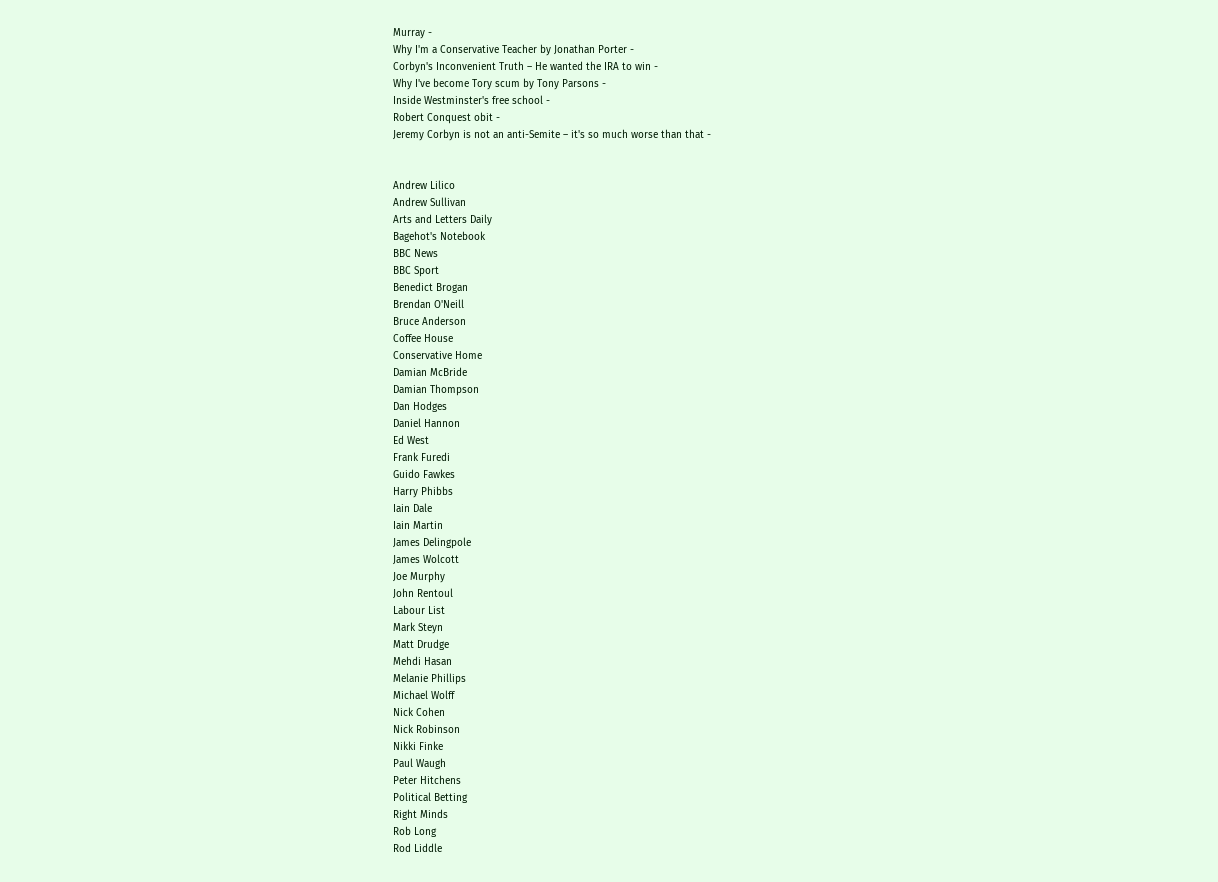Murray -
Why I'm a Conservative Teacher by Jonathan Porter -
Corbyn's Inconvenient Truth – He wanted the IRA to win -
Why I've become Tory scum by Tony Parsons -
Inside Westminster's free school -
Robert Conquest obit -
Jeremy Corbyn is not an anti-Semite – it's so much worse than that -


Andrew Lilico
Andrew Sullivan
Arts and Letters Daily
Bagehot's Notebook
BBC News
BBC Sport
Benedict Brogan
Brendan O'Neill
Bruce Anderson
Coffee House
Conservative Home
Damian McBride
Damian Thompson
Dan Hodges
Daniel Hannon
Ed West
Frank Furedi
Guido Fawkes
Harry Phibbs
Iain Dale
Iain Martin
James Delingpole
James Wolcott
Joe Murphy
John Rentoul
Labour List
Mark Steyn
Matt Drudge
Mehdi Hasan
Melanie Phillips
Michael Wolff
Nick Cohen
Nick Robinson
Nikki Finke
Paul Waugh
Peter Hitchens
Political Betting
Right Minds
Rob Long
Rod Liddle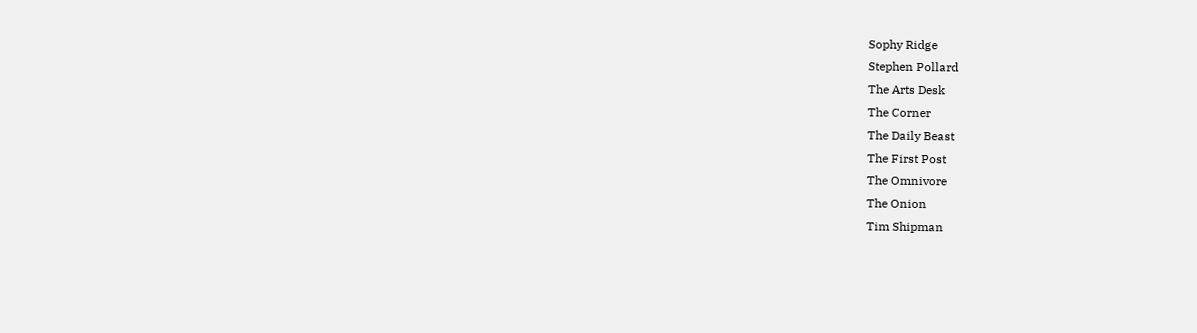Sophy Ridge
Stephen Pollard
The Arts Desk
The Corner
The Daily Beast
The First Post
The Omnivore
The Onion
Tim Shipman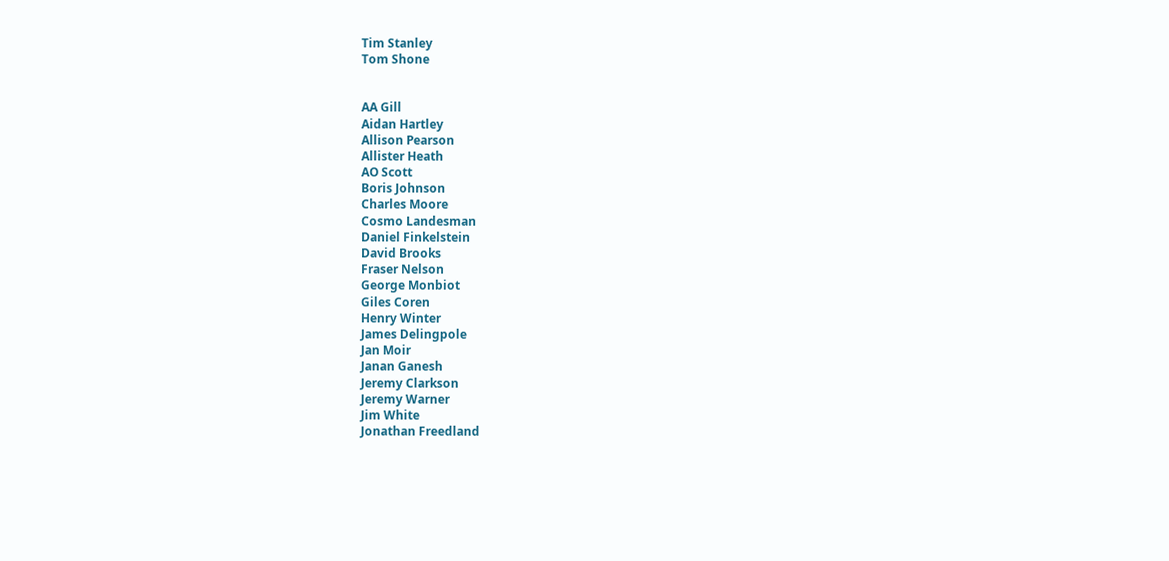Tim Stanley
Tom Shone


AA Gill
Aidan Hartley
Allison Pearson
Allister Heath
AO Scott
Boris Johnson
Charles Moore
Cosmo Landesman
Daniel Finkelstein
David Brooks
Fraser Nelson
George Monbiot
Giles Coren
Henry Winter
James Delingpole
Jan Moir
Janan Ganesh
Jeremy Clarkson
Jeremy Warner
Jim White
Jonathan Freedland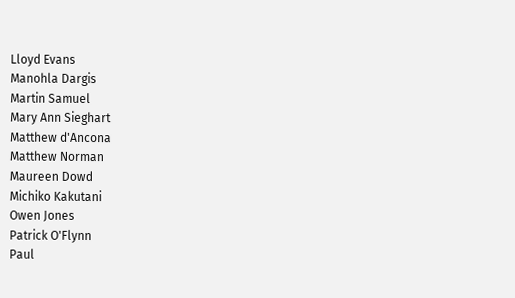Lloyd Evans
Manohla Dargis
Martin Samuel
Mary Ann Sieghart
Matthew d'Ancona
Matthew Norman
Maureen Dowd
Michiko Kakutani
Owen Jones
Patrick O'Flynn
Paul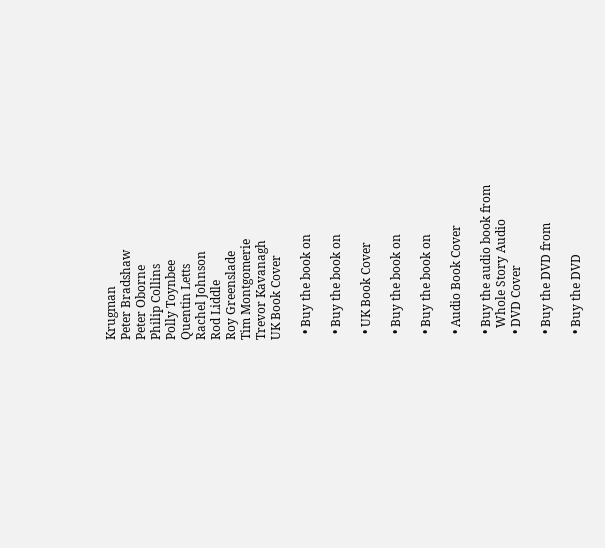Krugman
Peter Bradshaw
Peter Oborne
Philip Collins
Polly Toynbee
Quentin Letts
Rachel Johnson
Rod Liddle
Roy Greenslade
Tim Montgomerie
Trevor Kavanagh
UK Book Cover

  • Buy the book on

  • Buy the book on

  • UK Book Cover

  • Buy the book on

  • Buy the book on

  • Audio Book Cover

  • Buy the audio book from
    Whole Story Audio
  • DVD Cover

  • Buy the DVD from

  • Buy the DVD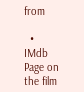from

  • IMdb Page on the film